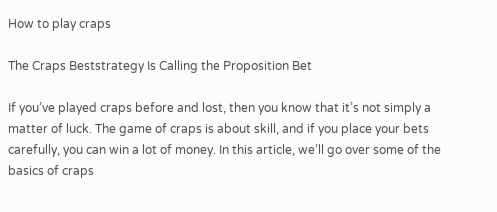How to play craps

The Craps Beststrategy Is Calling the Proposition Bet

If you’ve played craps before and lost, then you know that it’s not simply a matter of luck. The game of craps is about skill, and if you place your bets carefully, you can win a lot of money. In this article, we’ll go over some of the basics of craps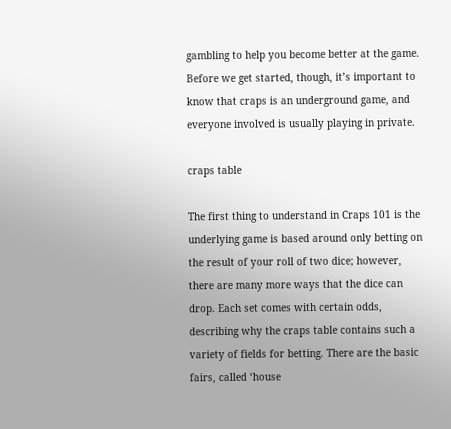gambling to help you become better at the game. Before we get started, though, it’s important to know that craps is an underground game, and everyone involved is usually playing in private.

craps table

The first thing to understand in Craps 101 is the underlying game is based around only betting on the result of your roll of two dice; however, there are many more ways that the dice can drop. Each set comes with certain odds, describing why the craps table contains such a variety of fields for betting. There are the basic fairs, called ‘house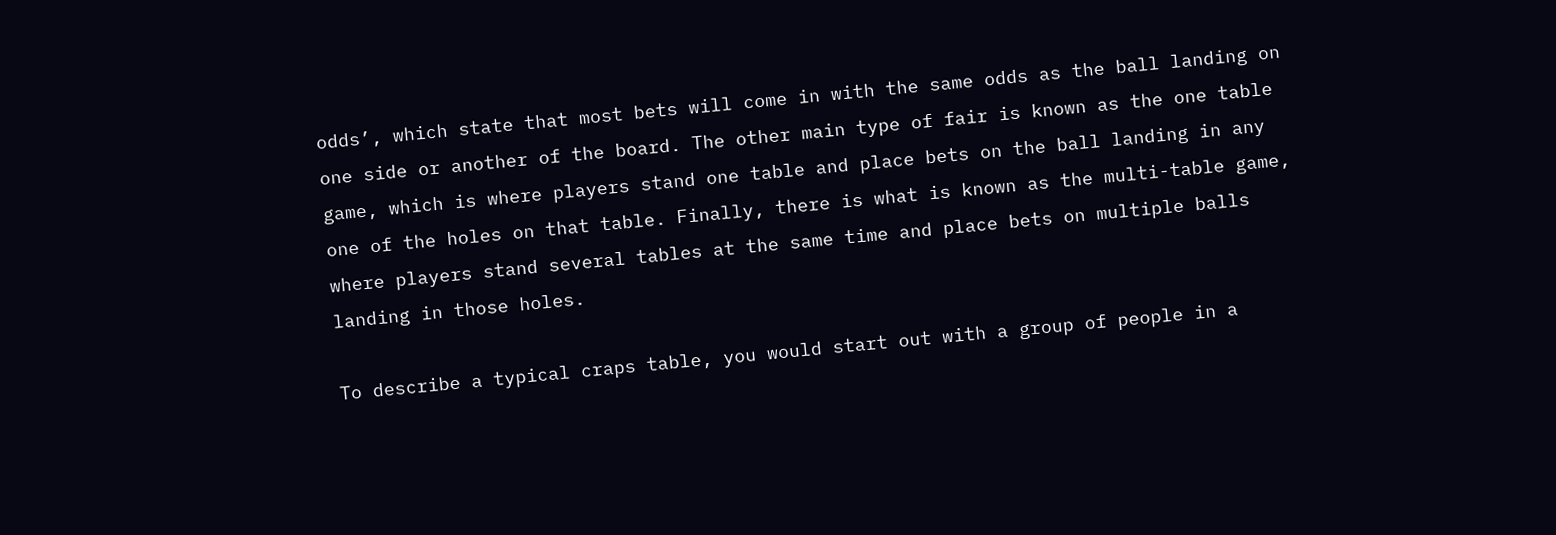odds’, which state that most bets will come in with the same odds as the ball landing on one side or another of the board. The other main type of fair is known as the one table game, which is where players stand one table and place bets on the ball landing in any one of the holes on that table. Finally, there is what is known as the multi-table game, where players stand several tables at the same time and place bets on multiple balls landing in those holes.

To describe a typical craps table, you would start out with a group of people in a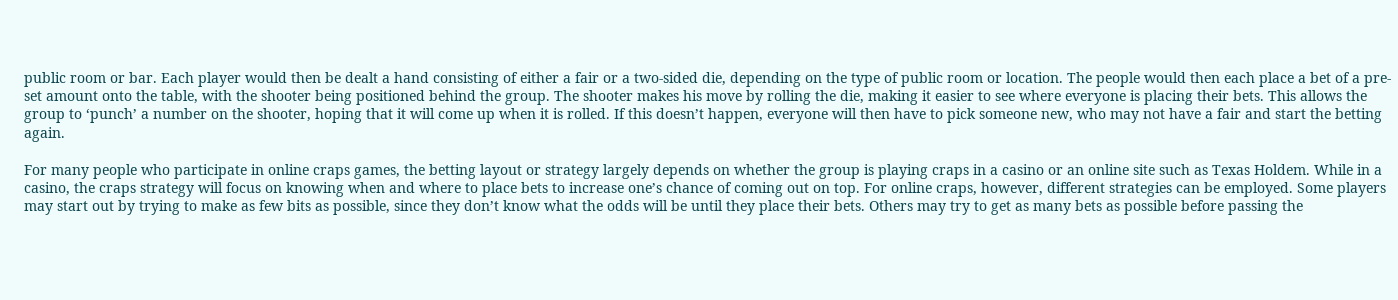public room or bar. Each player would then be dealt a hand consisting of either a fair or a two-sided die, depending on the type of public room or location. The people would then each place a bet of a pre-set amount onto the table, with the shooter being positioned behind the group. The shooter makes his move by rolling the die, making it easier to see where everyone is placing their bets. This allows the group to ‘punch’ a number on the shooter, hoping that it will come up when it is rolled. If this doesn’t happen, everyone will then have to pick someone new, who may not have a fair and start the betting again.

For many people who participate in online craps games, the betting layout or strategy largely depends on whether the group is playing craps in a casino or an online site such as Texas Holdem. While in a casino, the craps strategy will focus on knowing when and where to place bets to increase one’s chance of coming out on top. For online craps, however, different strategies can be employed. Some players may start out by trying to make as few bits as possible, since they don’t know what the odds will be until they place their bets. Others may try to get as many bets as possible before passing the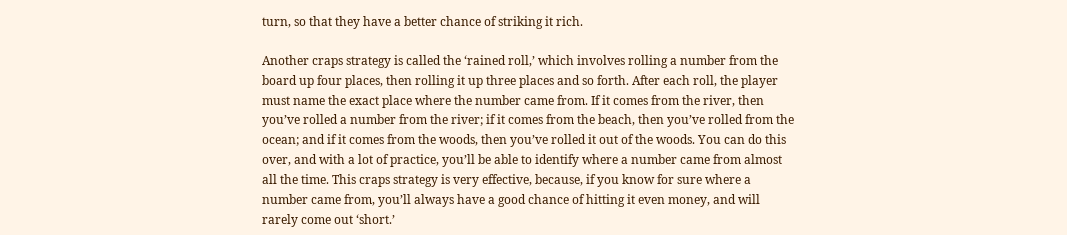turn, so that they have a better chance of striking it rich.

Another craps strategy is called the ‘rained roll,’ which involves rolling a number from the board up four places, then rolling it up three places and so forth. After each roll, the player must name the exact place where the number came from. If it comes from the river, then you’ve rolled a number from the river; if it comes from the beach, then you’ve rolled from the ocean; and if it comes from the woods, then you’ve rolled it out of the woods. You can do this over, and with a lot of practice, you’ll be able to identify where a number came from almost all the time. This craps strategy is very effective, because, if you know for sure where a number came from, you’ll always have a good chance of hitting it even money, and will rarely come out ‘short.’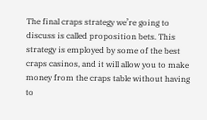The final craps strategy we’re going to discuss is called proposition bets. This strategy is employed by some of the best craps casinos, and it will allow you to make money from the craps table without having to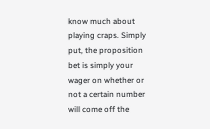know much about playing craps. Simply put, the proposition bet is simply your wager on whether or not a certain number will come off the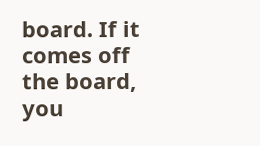board. If it comes off the board, you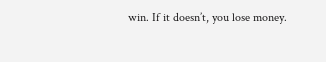win. If it doesn’t, you lose money.